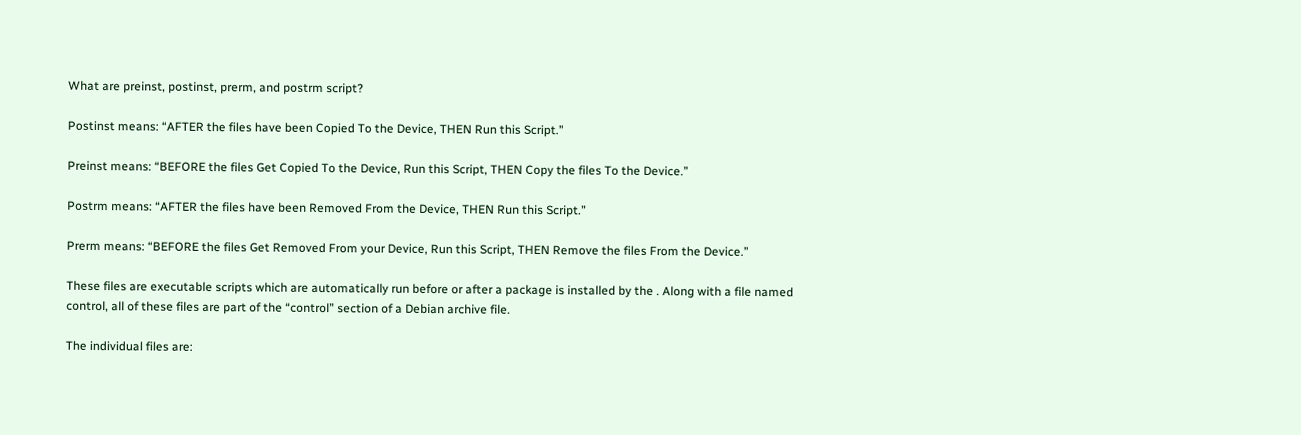What are preinst, postinst, prerm, and postrm script?

Postinst means: “AFTER the files have been Copied To the Device, THEN Run this Script.”

Preinst means: “BEFORE the files Get Copied To the Device, Run this Script, THEN Copy the files To the Device.”

Postrm means: “AFTER the files have been Removed From the Device, THEN Run this Script.”

Prerm means: “BEFORE the files Get Removed From your Device, Run this Script, THEN Remove the files From the Device.”

These files are executable scripts which are automatically run before or after a package is installed by the . Along with a file named control, all of these files are part of the “control” section of a Debian archive file.

The individual files are: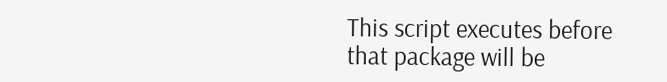This script executes before that package will be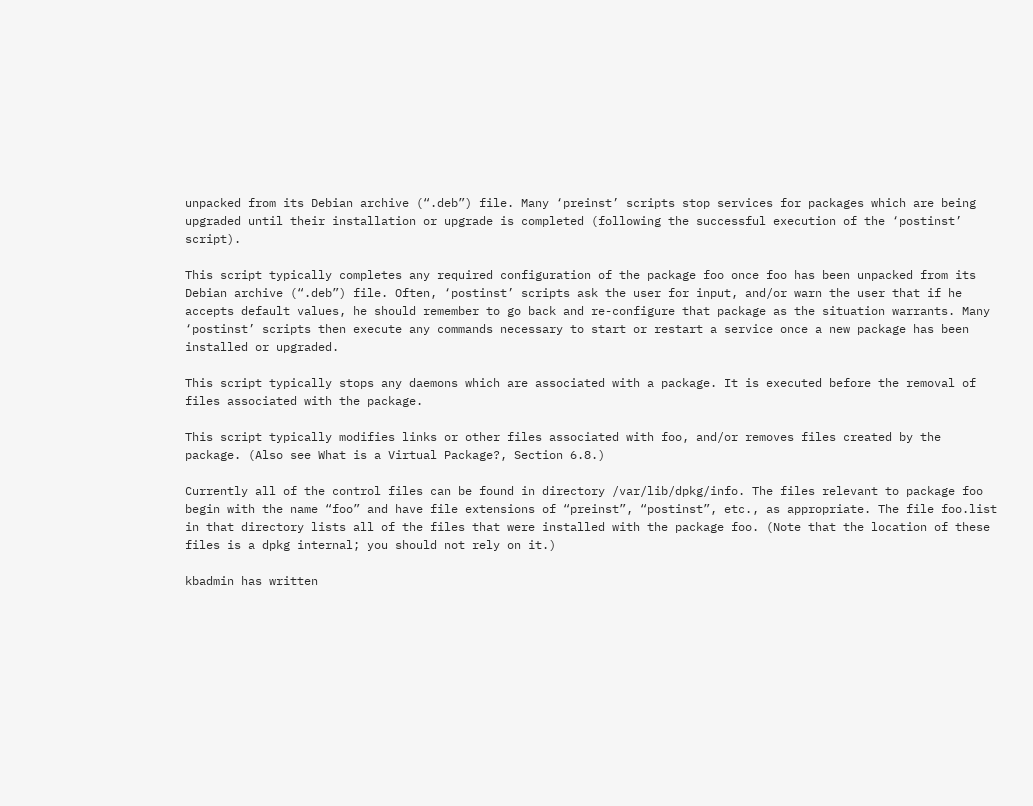unpacked from its Debian archive (“.deb”) file. Many ‘preinst’ scripts stop services for packages which are being upgraded until their installation or upgrade is completed (following the successful execution of the ‘postinst’ script).

This script typically completes any required configuration of the package foo once foo has been unpacked from its Debian archive (“.deb”) file. Often, ‘postinst’ scripts ask the user for input, and/or warn the user that if he accepts default values, he should remember to go back and re-configure that package as the situation warrants. Many ‘postinst’ scripts then execute any commands necessary to start or restart a service once a new package has been installed or upgraded.

This script typically stops any daemons which are associated with a package. It is executed before the removal of files associated with the package.

This script typically modifies links or other files associated with foo, and/or removes files created by the package. (Also see What is a Virtual Package?, Section 6.8.)

Currently all of the control files can be found in directory /var/lib/dpkg/info. The files relevant to package foo begin with the name “foo” and have file extensions of “preinst”, “postinst”, etc., as appropriate. The file foo.list in that directory lists all of the files that were installed with the package foo. (Note that the location of these files is a dpkg internal; you should not rely on it.)

kbadmin has written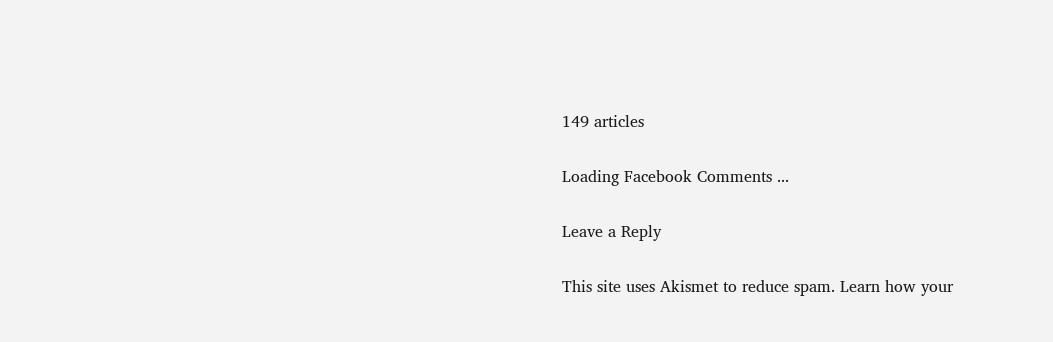149 articles

Loading Facebook Comments ...

Leave a Reply

This site uses Akismet to reduce spam. Learn how your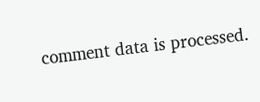comment data is processed.